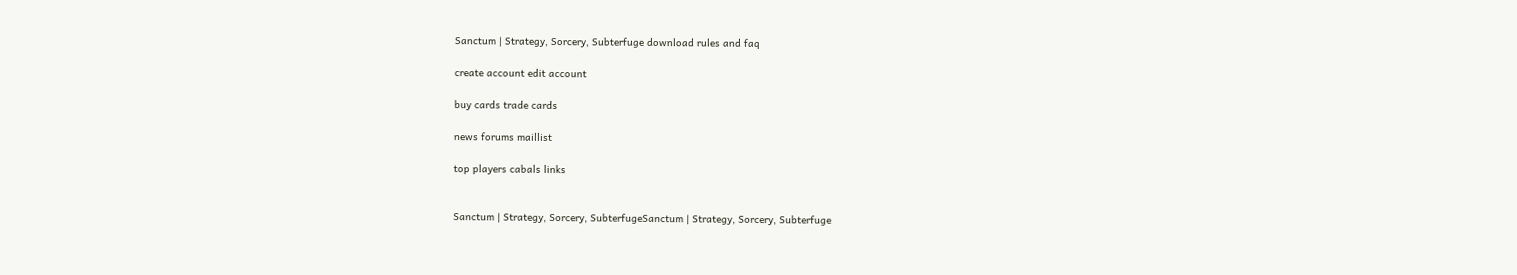Sanctum | Strategy, Sorcery, Subterfuge download rules and faq

create account edit account

buy cards trade cards

news forums maillist

top players cabals links


Sanctum | Strategy, Sorcery, SubterfugeSanctum | Strategy, Sorcery, Subterfuge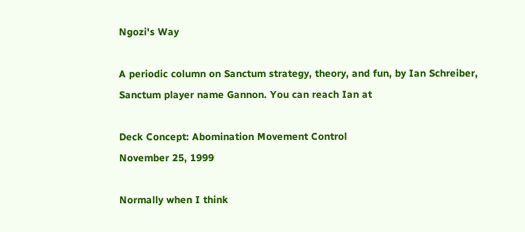Ngozi's Way

A periodic column on Sanctum strategy, theory, and fun, by Ian Schreiber, Sanctum player name Gannon. You can reach Ian at

Deck Concept: Abomination Movement Control
November 25, 1999

Normally when I think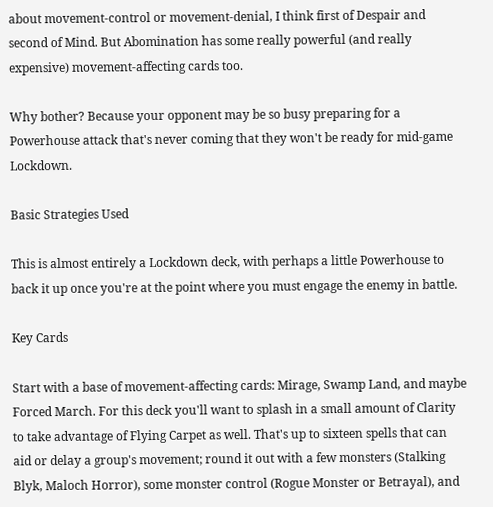about movement-control or movement-denial, I think first of Despair and second of Mind. But Abomination has some really powerful (and really expensive) movement-affecting cards too.

Why bother? Because your opponent may be so busy preparing for a Powerhouse attack that's never coming that they won't be ready for mid-game Lockdown.

Basic Strategies Used

This is almost entirely a Lockdown deck, with perhaps a little Powerhouse to back it up once you're at the point where you must engage the enemy in battle.

Key Cards

Start with a base of movement-affecting cards: Mirage, Swamp Land, and maybe Forced March. For this deck you'll want to splash in a small amount of Clarity to take advantage of Flying Carpet as well. That's up to sixteen spells that can aid or delay a group's movement; round it out with a few monsters (Stalking Blyk, Maloch Horror), some monster control (Rogue Monster or Betrayal), and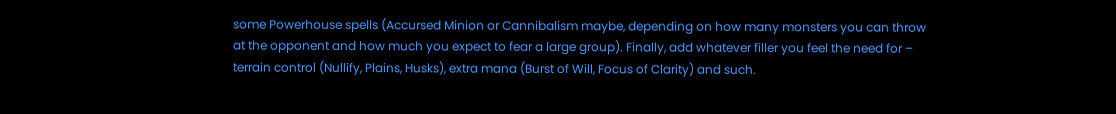some Powerhouse spells (Accursed Minion or Cannibalism maybe, depending on how many monsters you can throw at the opponent and how much you expect to fear a large group). Finally, add whatever filler you feel the need for – terrain control (Nullify, Plains, Husks), extra mana (Burst of Will, Focus of Clarity) and such.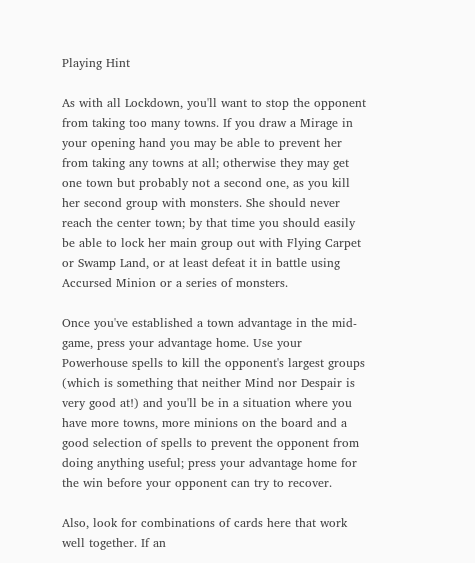Playing Hint

As with all Lockdown, you'll want to stop the opponent from taking too many towns. If you draw a Mirage in your opening hand you may be able to prevent her from taking any towns at all; otherwise they may get one town but probably not a second one, as you kill her second group with monsters. She should never reach the center town; by that time you should easily be able to lock her main group out with Flying Carpet or Swamp Land, or at least defeat it in battle using Accursed Minion or a series of monsters.

Once you've established a town advantage in the mid-game, press your advantage home. Use your Powerhouse spells to kill the opponent's largest groups (which is something that neither Mind nor Despair is very good at!) and you'll be in a situation where you have more towns, more minions on the board and a good selection of spells to prevent the opponent from doing anything useful; press your advantage home for the win before your opponent can try to recover.

Also, look for combinations of cards here that work well together. If an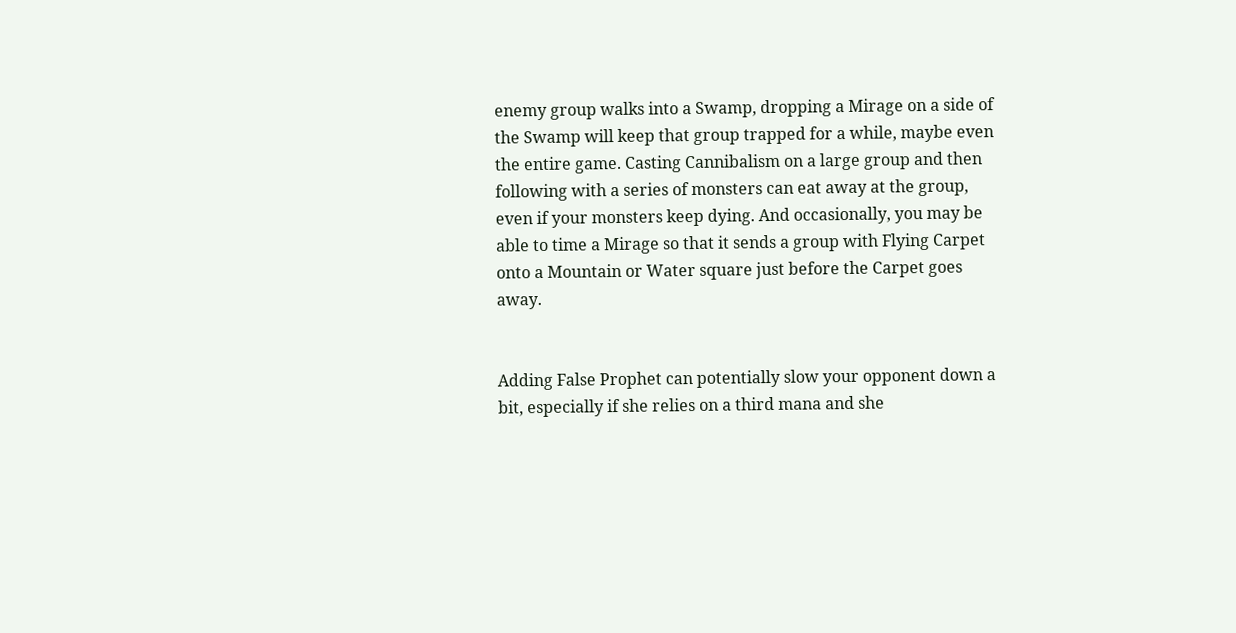enemy group walks into a Swamp, dropping a Mirage on a side of the Swamp will keep that group trapped for a while, maybe even the entire game. Casting Cannibalism on a large group and then following with a series of monsters can eat away at the group, even if your monsters keep dying. And occasionally, you may be able to time a Mirage so that it sends a group with Flying Carpet onto a Mountain or Water square just before the Carpet goes away.


Adding False Prophet can potentially slow your opponent down a bit, especially if she relies on a third mana and she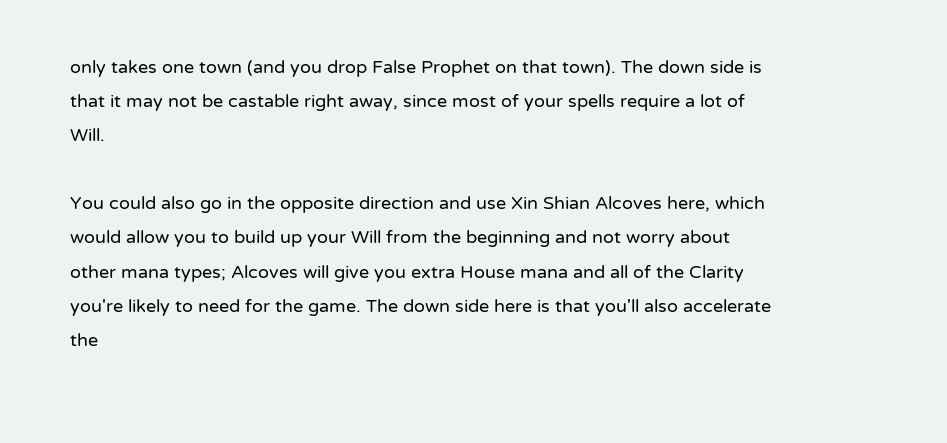only takes one town (and you drop False Prophet on that town). The down side is that it may not be castable right away, since most of your spells require a lot of Will.

You could also go in the opposite direction and use Xin Shian Alcoves here, which would allow you to build up your Will from the beginning and not worry about other mana types; Alcoves will give you extra House mana and all of the Clarity you're likely to need for the game. The down side here is that you'll also accelerate the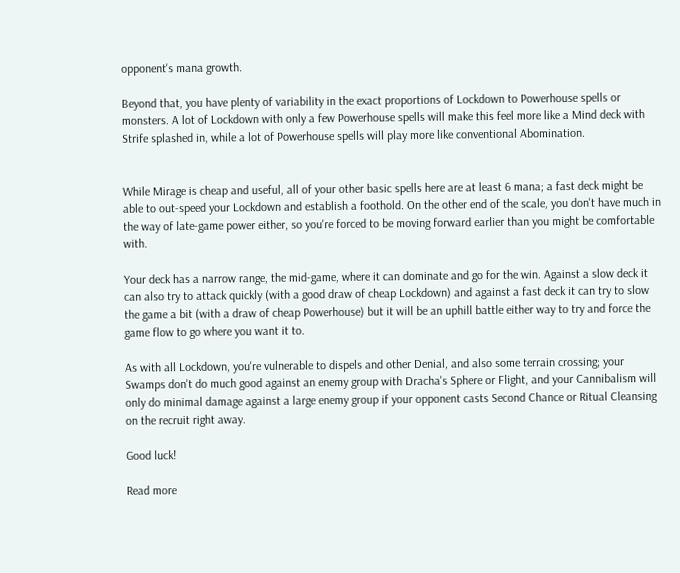opponent's mana growth.

Beyond that, you have plenty of variability in the exact proportions of Lockdown to Powerhouse spells or monsters. A lot of Lockdown with only a few Powerhouse spells will make this feel more like a Mind deck with Strife splashed in, while a lot of Powerhouse spells will play more like conventional Abomination.


While Mirage is cheap and useful, all of your other basic spells here are at least 6 mana; a fast deck might be able to out-speed your Lockdown and establish a foothold. On the other end of the scale, you don't have much in the way of late-game power either, so you're forced to be moving forward earlier than you might be comfortable with.

Your deck has a narrow range, the mid-game, where it can dominate and go for the win. Against a slow deck it can also try to attack quickly (with a good draw of cheap Lockdown) and against a fast deck it can try to slow the game a bit (with a draw of cheap Powerhouse) but it will be an uphill battle either way to try and force the game flow to go where you want it to.

As with all Lockdown, you're vulnerable to dispels and other Denial, and also some terrain crossing; your Swamps don't do much good against an enemy group with Dracha's Sphere or Flight, and your Cannibalism will only do minimal damage against a large enemy group if your opponent casts Second Chance or Ritual Cleansing on the recruit right away.

Good luck!

Read more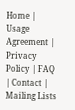Home | Usage Agreement | Privacy Policy | FAQ | Contact | Mailing Lists